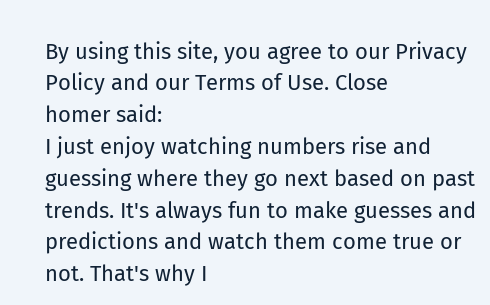By using this site, you agree to our Privacy Policy and our Terms of Use. Close
homer said:
I just enjoy watching numbers rise and guessing where they go next based on past trends. It's always fun to make guesses and predictions and watch them come true or not. That's why I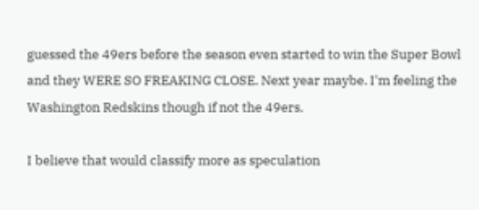guessed the 49ers before the season even started to win the Super Bowl and they WERE SO FREAKING CLOSE. Next year maybe. I'm feeling the Washington Redskins though if not the 49ers.

I believe that would classify more as speculation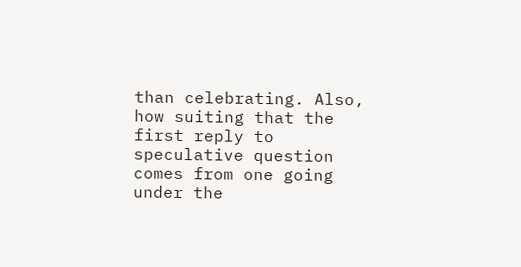than celebrating. Also, how suiting that the first reply to speculative question comes from one going under the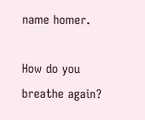name homer.

How do you breathe again?